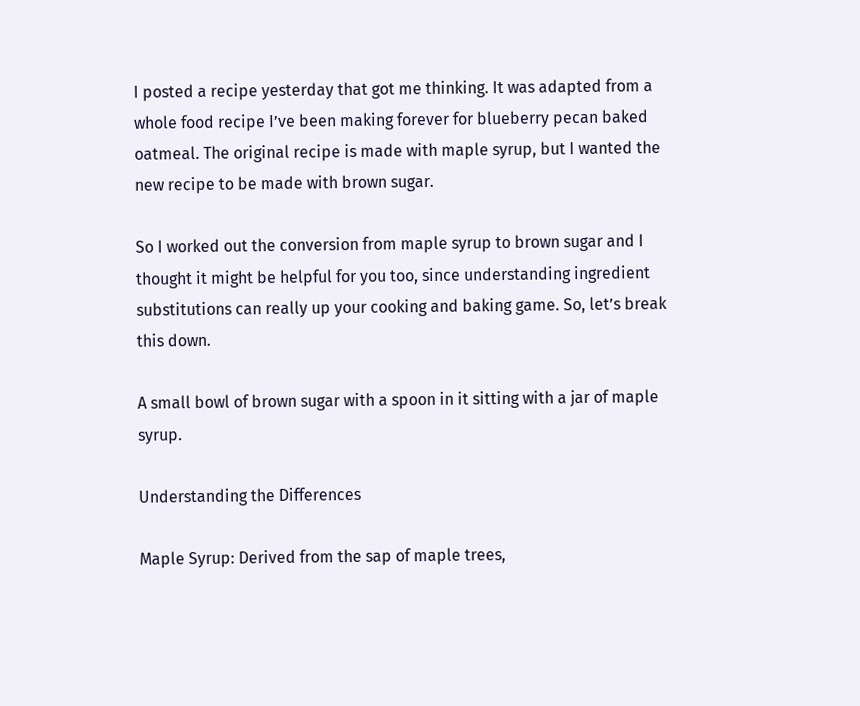I posted a recipe yesterday that got me thinking. It was adapted from a whole food recipe I’ve been making forever for blueberry pecan baked oatmeal. The original recipe is made with maple syrup, but I wanted the new recipe to be made with brown sugar.

So I worked out the conversion from maple syrup to brown sugar and I thought it might be helpful for you too, since understanding ingredient substitutions can really up your cooking and baking game. So, let’s break this down.

A small bowl of brown sugar with a spoon in it sitting with a jar of maple syrup.

Understanding the Differences

Maple Syrup: Derived from the sap of maple trees,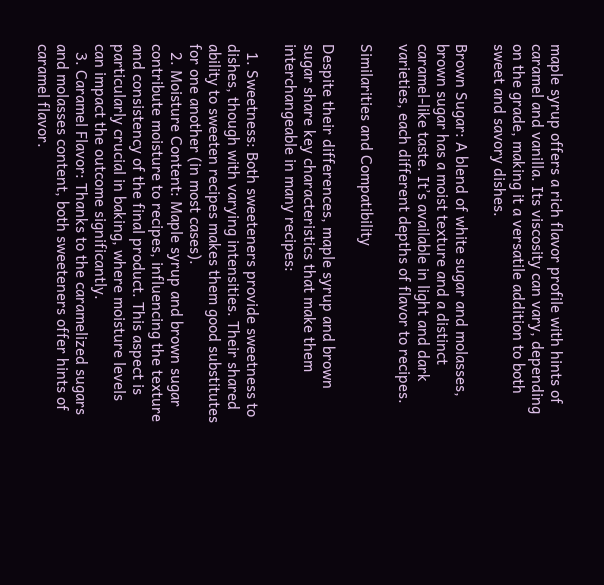maple syrup offers a rich flavor profile with hints of caramel and vanilla. Its viscosity can vary, depending on the grade, making it a versatile addition to both sweet and savory dishes.

Brown Sugar: A blend of white sugar and molasses, brown sugar has a moist texture and a distinct caramel-like taste. It’s available in light and dark varieties, each different depths of flavor to recipes.

Similarities and Compatibility

Despite their differences, maple syrup and brown sugar share key characteristics that make them interchangeable in many recipes:

  1. Sweetness: Both sweeteners provide sweetness to dishes, though with varying intensities. Their shared ability to sweeten recipes makes them good substitutes for one another (in most cases).
  2. Moisture Content: Maple syrup and brown sugar contribute moisture to recipes, influencing the texture and consistency of the final product. This aspect is particularly crucial in baking, where moisture levels can impact the outcome significantly.
  3. Caramel Flavor: Thanks to the caramelized sugars and molasses content, both sweeteners offer hints of caramel flavor.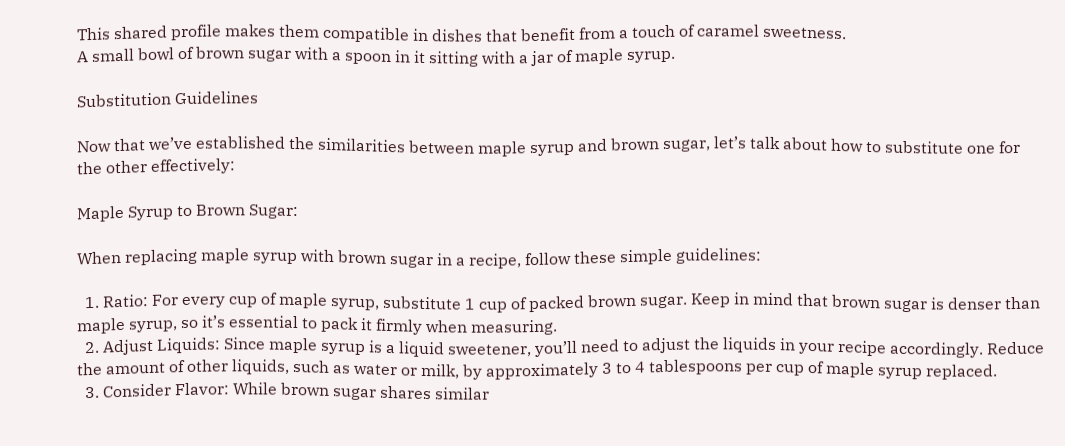This shared profile makes them compatible in dishes that benefit from a touch of caramel sweetness.
A small bowl of brown sugar with a spoon in it sitting with a jar of maple syrup.

Substitution Guidelines

Now that we’ve established the similarities between maple syrup and brown sugar, let’s talk about how to substitute one for the other effectively:

Maple Syrup to Brown Sugar:

When replacing maple syrup with brown sugar in a recipe, follow these simple guidelines:

  1. Ratio: For every cup of maple syrup, substitute 1 cup of packed brown sugar. Keep in mind that brown sugar is denser than maple syrup, so it’s essential to pack it firmly when measuring.
  2. Adjust Liquids: Since maple syrup is a liquid sweetener, you’ll need to adjust the liquids in your recipe accordingly. Reduce the amount of other liquids, such as water or milk, by approximately 3 to 4 tablespoons per cup of maple syrup replaced.
  3. Consider Flavor: While brown sugar shares similar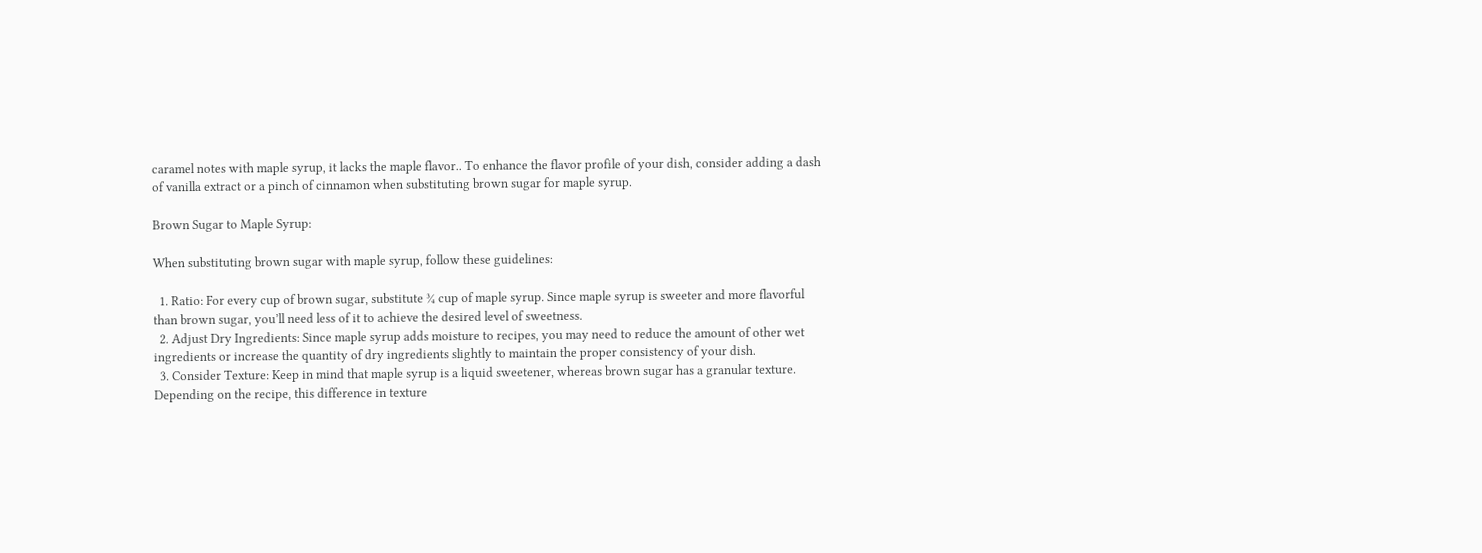caramel notes with maple syrup, it lacks the maple flavor.. To enhance the flavor profile of your dish, consider adding a dash of vanilla extract or a pinch of cinnamon when substituting brown sugar for maple syrup.

Brown Sugar to Maple Syrup:

When substituting brown sugar with maple syrup, follow these guidelines:

  1. Ratio: For every cup of brown sugar, substitute ¾ cup of maple syrup. Since maple syrup is sweeter and more flavorful than brown sugar, you’ll need less of it to achieve the desired level of sweetness.
  2. Adjust Dry Ingredients: Since maple syrup adds moisture to recipes, you may need to reduce the amount of other wet ingredients or increase the quantity of dry ingredients slightly to maintain the proper consistency of your dish.
  3. Consider Texture: Keep in mind that maple syrup is a liquid sweetener, whereas brown sugar has a granular texture. Depending on the recipe, this difference in texture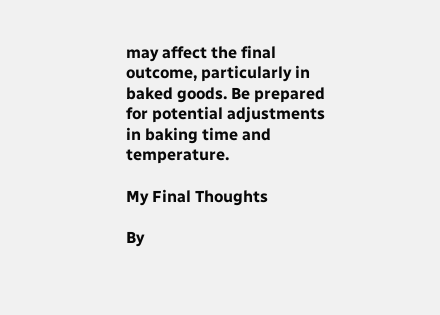may affect the final outcome, particularly in baked goods. Be prepared for potential adjustments in baking time and temperature.

My Final Thoughts

By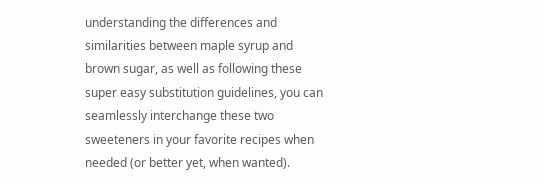understanding the differences and similarities between maple syrup and brown sugar, as well as following these super easy substitution guidelines, you can seamlessly interchange these two sweeteners in your favorite recipes when needed (or better yet, when wanted).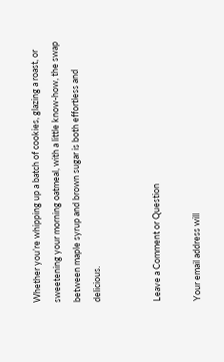Whether you’re whipping up a batch of cookies, glazing a roast, or sweetening your morning oatmeal, with a little know-how, the swap between maple syrup and brown sugar is both effortless and delicious.


Leave a Comment or Question

Your email address will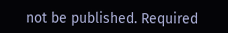not be published. Required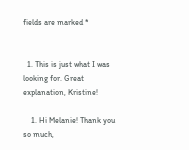fields are marked *


  1. This is just what I was looking for. Great explanation, Kristine!

    1. Hi Melanie! Thank you so much,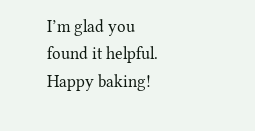I’m glad you found it helpful. Happy baking!